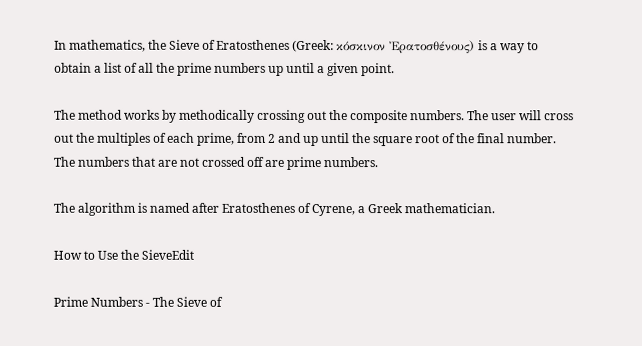In mathematics, the Sieve of Eratosthenes (Greek: κόσκινον Ἐρατοσθένους) is a way to obtain a list of all the prime numbers up until a given point.

The method works by methodically crossing out the composite numbers. The user will cross out the multiples of each prime, from 2 and up until the square root of the final number. The numbers that are not crossed off are prime numbers.

The algorithm is named after Eratosthenes of Cyrene, a Greek mathematician.

How to Use the SieveEdit

Prime Numbers - The Sieve of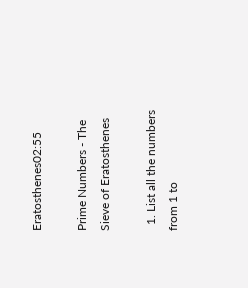Eratosthenes02:55

Prime Numbers - The Sieve of Eratosthenes

  1. List all the numbers from 1 to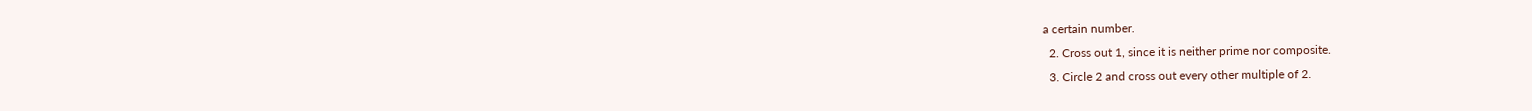a certain number.
  2. Cross out 1, since it is neither prime nor composite.
  3. Circle 2 and cross out every other multiple of 2.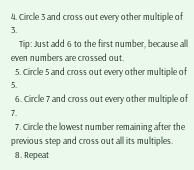4. Circle 3 and cross out every other multiple of 3.
    Tip: Just add 6 to the first number, because all even numbers are crossed out.
  5. Circle 5 and cross out every other multiple of 5.
  6. Circle 7 and cross out every other multiple of 7.
  7. Circle the lowest number remaining after the previous step and cross out all its multiples.
  8. Repeat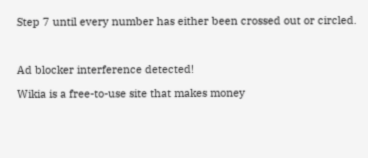Step 7 until every number has either been crossed out or circled.



Ad blocker interference detected!

Wikia is a free-to-use site that makes money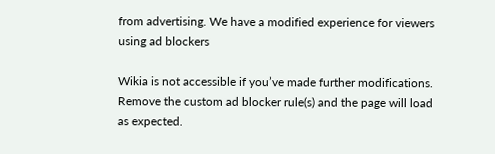from advertising. We have a modified experience for viewers using ad blockers

Wikia is not accessible if you’ve made further modifications. Remove the custom ad blocker rule(s) and the page will load as expected.